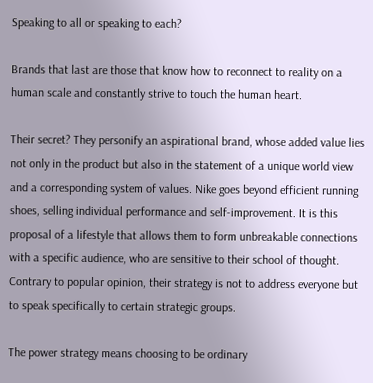Speaking to all or speaking to each?

Brands that last are those that know how to reconnect to reality on a human scale and constantly strive to touch the human heart.

Their secret? They personify an aspirational brand, whose added value lies not only in the product but also in the statement of a unique world view and a corresponding system of values. Nike goes beyond efficient running shoes, selling individual performance and self-improvement. It is this proposal of a lifestyle that allows them to form unbreakable connections with a specific audience, who are sensitive to their school of thought. Contrary to popular opinion, their strategy is not to address everyone but to speak specifically to certain strategic groups.

The power strategy means choosing to be ordinary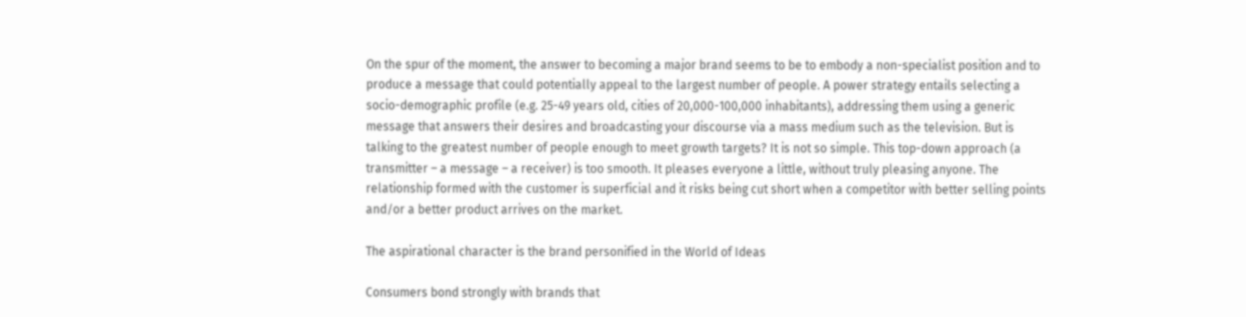On the spur of the moment, the answer to becoming a major brand seems to be to embody a non-specialist position and to produce a message that could potentially appeal to the largest number of people. A power strategy entails selecting a socio-demographic profile (e.g. 25-49 years old, cities of 20,000-100,000 inhabitants), addressing them using a generic message that answers their desires and broadcasting your discourse via a mass medium such as the television. But is talking to the greatest number of people enough to meet growth targets? It is not so simple. This top-down approach (a transmitter – a message – a receiver) is too smooth. It pleases everyone a little, without truly pleasing anyone. The relationship formed with the customer is superficial and it risks being cut short when a competitor with better selling points and/or a better product arrives on the market.

The aspirational character is the brand personified in the World of Ideas

Consumers bond strongly with brands that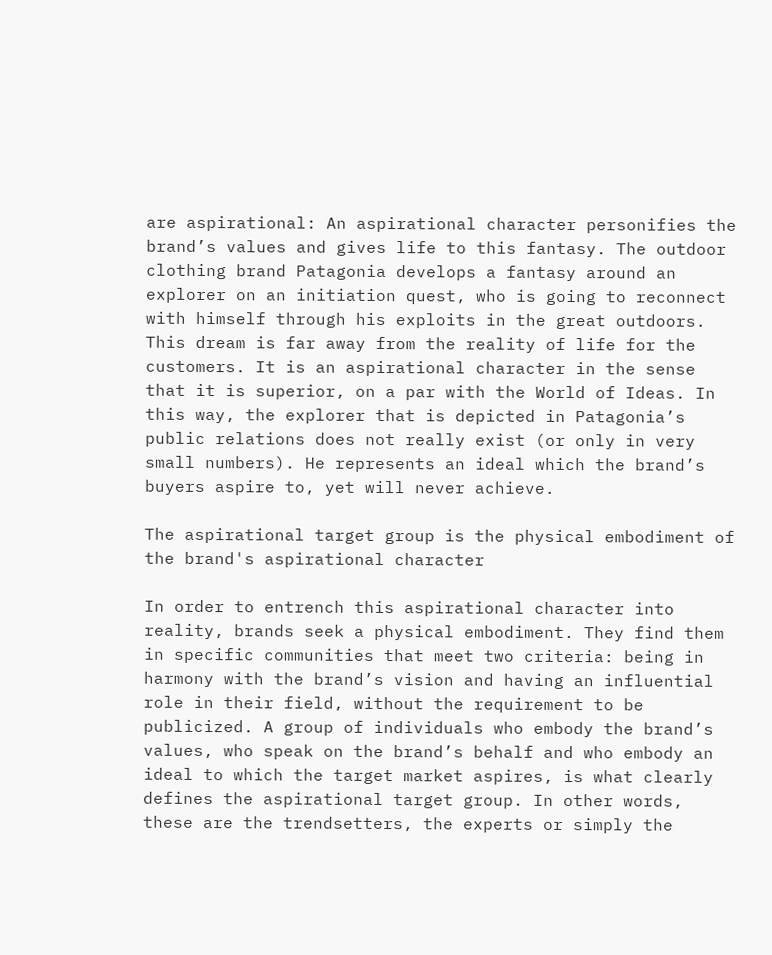are aspirational: An aspirational character personifies the brand’s values and gives life to this fantasy. The outdoor clothing brand Patagonia develops a fantasy around an explorer on an initiation quest, who is going to reconnect with himself through his exploits in the great outdoors. This dream is far away from the reality of life for the customers. It is an aspirational character in the sense that it is superior, on a par with the World of Ideas. In this way, the explorer that is depicted in Patagonia’s public relations does not really exist (or only in very small numbers). He represents an ideal which the brand’s buyers aspire to, yet will never achieve.

The aspirational target group is the physical embodiment of the brand's aspirational character

In order to entrench this aspirational character into reality, brands seek a physical embodiment. They find them in specific communities that meet two criteria: being in harmony with the brand’s vision and having an influential role in their field, without the requirement to be publicized. A group of individuals who embody the brand’s values, who speak on the brand’s behalf and who embody an ideal to which the target market aspires, is what clearly defines the aspirational target group. In other words, these are the trendsetters, the experts or simply the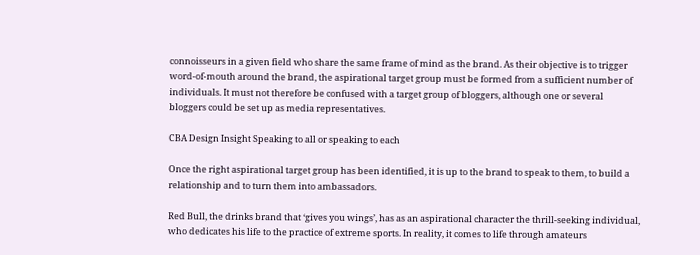connoisseurs in a given field who share the same frame of mind as the brand. As their objective is to trigger word-of-mouth around the brand, the aspirational target group must be formed from a sufficient number of individuals. It must not therefore be confused with a target group of bloggers, although one or several bloggers could be set up as media representatives.

CBA Design Insight Speaking to all or speaking to each

Once the right aspirational target group has been identified, it is up to the brand to speak to them, to build a relationship and to turn them into ambassadors.

Red Bull, the drinks brand that ‘gives you wings’, has as an aspirational character the thrill-seeking individual, who dedicates his life to the practice of extreme sports. In reality, it comes to life through amateurs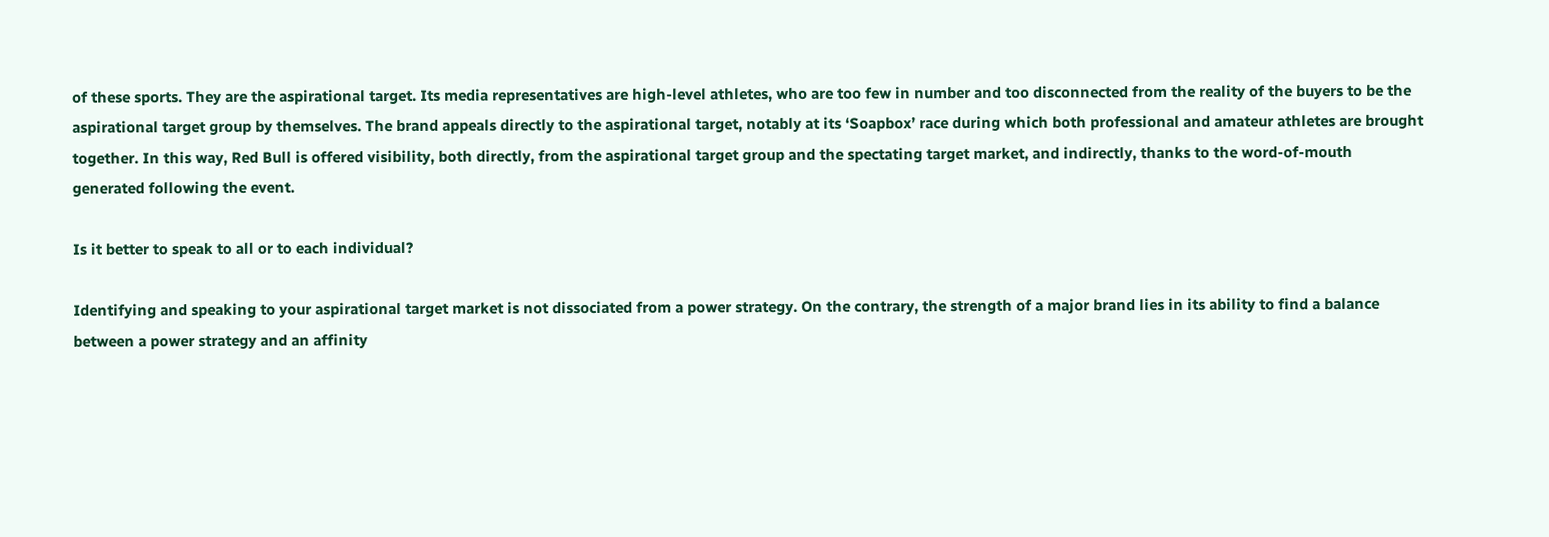of these sports. They are the aspirational target. Its media representatives are high-level athletes, who are too few in number and too disconnected from the reality of the buyers to be the aspirational target group by themselves. The brand appeals directly to the aspirational target, notably at its ‘Soapbox’ race during which both professional and amateur athletes are brought together. In this way, Red Bull is offered visibility, both directly, from the aspirational target group and the spectating target market, and indirectly, thanks to the word-of-mouth generated following the event.

Is it better to speak to all or to each individual?

Identifying and speaking to your aspirational target market is not dissociated from a power strategy. On the contrary, the strength of a major brand lies in its ability to find a balance between a power strategy and an affinity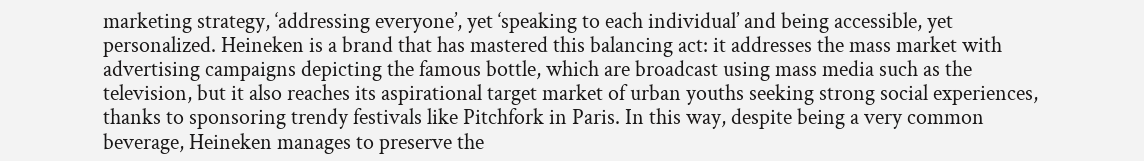marketing strategy, ‘addressing everyone’, yet ‘speaking to each individual’ and being accessible, yet personalized. Heineken is a brand that has mastered this balancing act: it addresses the mass market with advertising campaigns depicting the famous bottle, which are broadcast using mass media such as the television, but it also reaches its aspirational target market of urban youths seeking strong social experiences, thanks to sponsoring trendy festivals like Pitchfork in Paris. In this way, despite being a very common beverage, Heineken manages to preserve the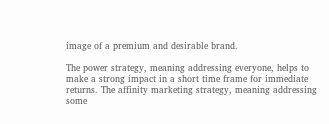image of a premium and desirable brand.

The power strategy, meaning addressing everyone, helps to make a strong impact in a short time frame for immediate returns. The affinity marketing strategy, meaning addressing some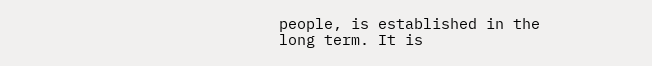people, is established in the long term. It is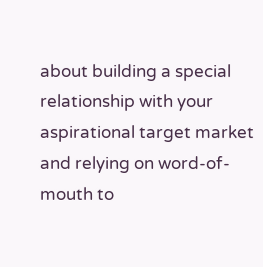about building a special relationship with your aspirational target market and relying on word-of-mouth to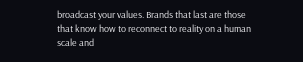broadcast your values. Brands that last are those that know how to reconnect to reality on a human scale and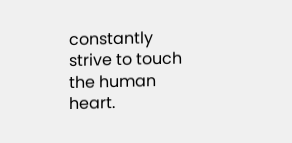constantly strive to touch the human heart.